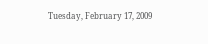Tuesday, February 17, 2009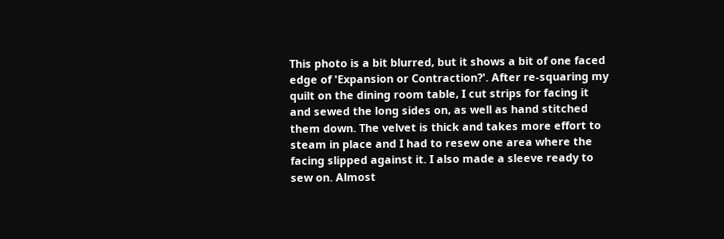This photo is a bit blurred, but it shows a bit of one faced edge of 'Expansion or Contraction?'. After re-squaring my quilt on the dining room table, I cut strips for facing it and sewed the long sides on, as well as hand stitched them down. The velvet is thick and takes more effort to steam in place and I had to resew one area where the facing slipped against it. I also made a sleeve ready to sew on. Almost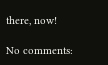there, now!

No comments: